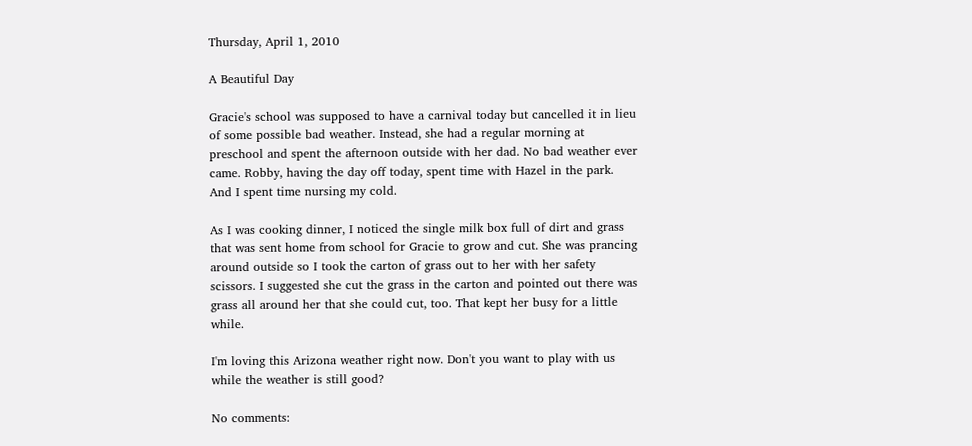Thursday, April 1, 2010

A Beautiful Day

Gracie's school was supposed to have a carnival today but cancelled it in lieu of some possible bad weather. Instead, she had a regular morning at preschool and spent the afternoon outside with her dad. No bad weather ever came. Robby, having the day off today, spent time with Hazel in the park. And I spent time nursing my cold.

As I was cooking dinner, I noticed the single milk box full of dirt and grass that was sent home from school for Gracie to grow and cut. She was prancing around outside so I took the carton of grass out to her with her safety scissors. I suggested she cut the grass in the carton and pointed out there was grass all around her that she could cut, too. That kept her busy for a little while.

I'm loving this Arizona weather right now. Don't you want to play with us while the weather is still good?

No comments: